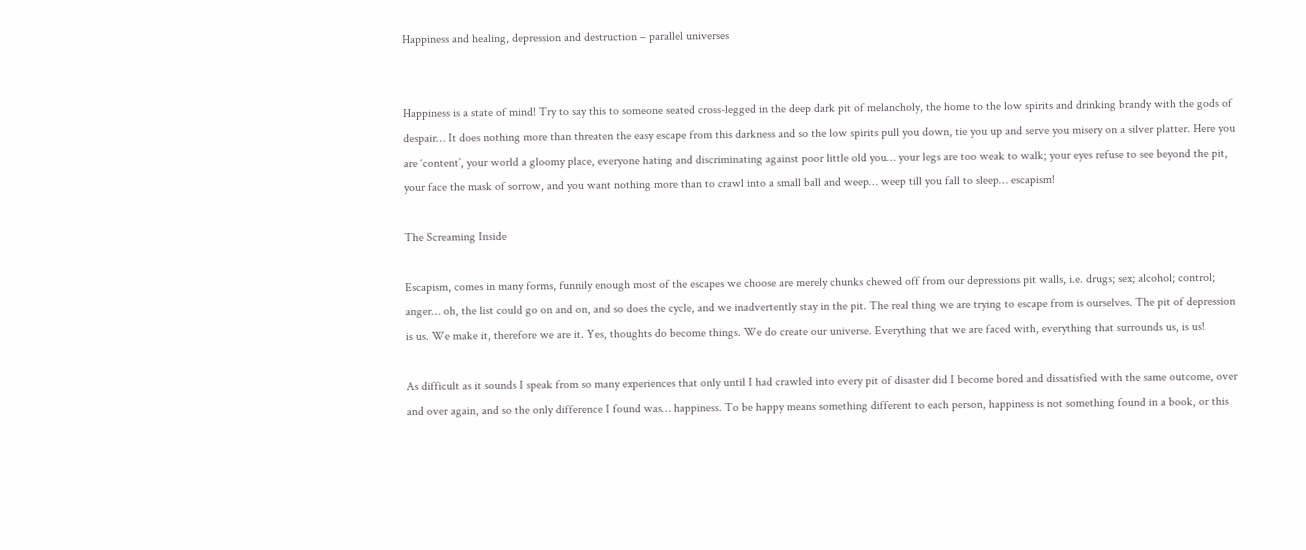Happiness and healing, depression and destruction – parallel universes


Happiness is a state of mind! Try to say this to someone seated cross-legged in the deep dark pit of melancholy, the home to the low spirits and drinking brandy with the gods of despair… It does nothing more than threaten the easy escape from this darkness and so the low spirits pull you down, tie you up and serve you misery on a silver platter. Here you are ‘content’, your world a gloomy place, everyone hating and discriminating against poor little old you… your legs are too weak to walk; your eyes refuse to see beyond the pit, your face the mask of sorrow, and you want nothing more than to crawl into a small ball and weep… weep till you fall to sleep… escapism!

The Screaming Inside

Escapism, comes in many forms, funnily enough most of the escapes we choose are merely chunks chewed off from our depressions pit walls, i.e. drugs; sex; alcohol; control; anger… oh, the list could go on and on, and so does the cycle, and we inadvertently stay in the pit. The real thing we are trying to escape from is ourselves. The pit of depression is us. We make it, therefore we are it. Yes, thoughts do become things. We do create our universe. Everything that we are faced with, everything that surrounds us, is us!

As difficult as it sounds I speak from so many experiences that only until I had crawled into every pit of disaster did I become bored and dissatisfied with the same outcome, over and over again, and so the only difference I found was… happiness. To be happy means something different to each person, happiness is not something found in a book, or this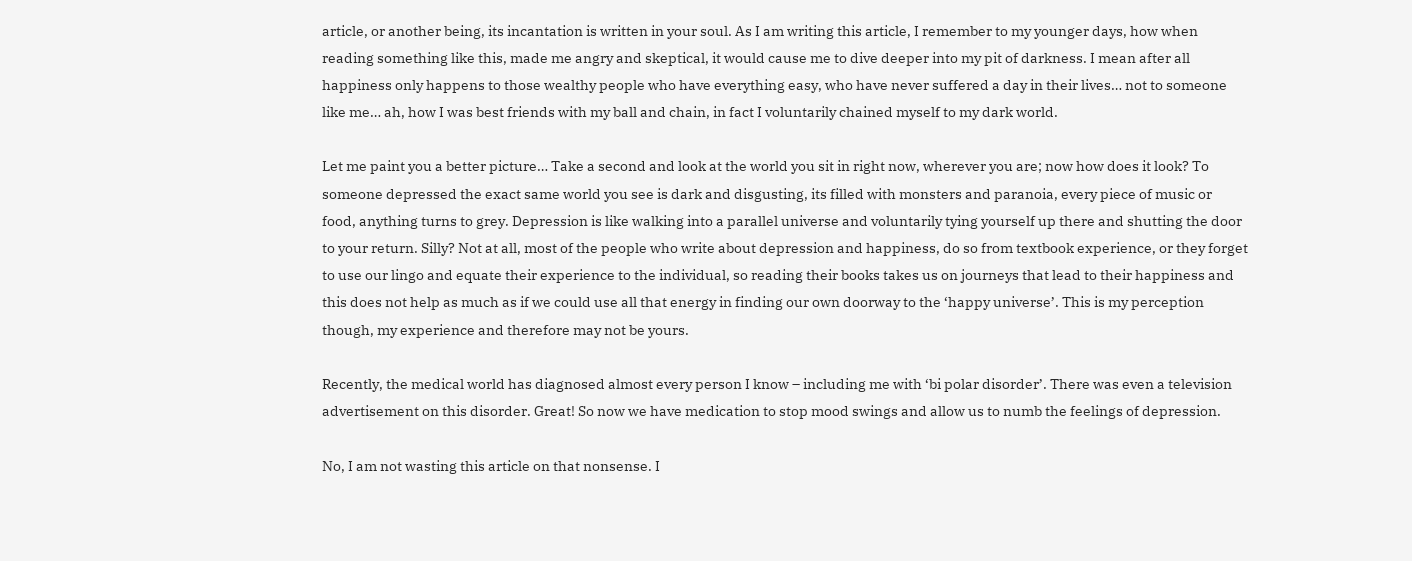article, or another being, its incantation is written in your soul. As I am writing this article, I remember to my younger days, how when reading something like this, made me angry and skeptical, it would cause me to dive deeper into my pit of darkness. I mean after all happiness only happens to those wealthy people who have everything easy, who have never suffered a day in their lives… not to someone like me… ah, how I was best friends with my ball and chain, in fact I voluntarily chained myself to my dark world.

Let me paint you a better picture… Take a second and look at the world you sit in right now, wherever you are; now how does it look? To someone depressed the exact same world you see is dark and disgusting, its filled with monsters and paranoia, every piece of music or food, anything turns to grey. Depression is like walking into a parallel universe and voluntarily tying yourself up there and shutting the door to your return. Silly? Not at all, most of the people who write about depression and happiness, do so from textbook experience, or they forget to use our lingo and equate their experience to the individual, so reading their books takes us on journeys that lead to their happiness and this does not help as much as if we could use all that energy in finding our own doorway to the ‘happy universe’. This is my perception though, my experience and therefore may not be yours.

Recently, the medical world has diagnosed almost every person I know – including me with ‘bi polar disorder’. There was even a television advertisement on this disorder. Great! So now we have medication to stop mood swings and allow us to numb the feelings of depression.

No, I am not wasting this article on that nonsense. I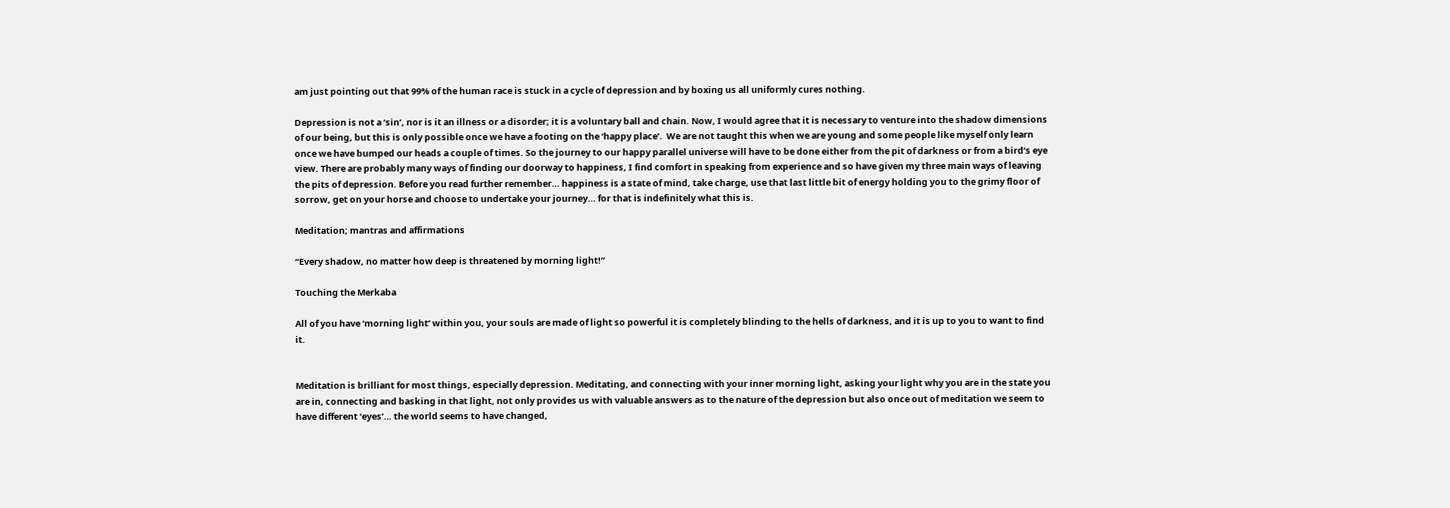am just pointing out that 99% of the human race is stuck in a cycle of depression and by boxing us all uniformly cures nothing.

Depression is not a ‘sin’, nor is it an illness or a disorder; it is a voluntary ball and chain. Now, I would agree that it is necessary to venture into the shadow dimensions of our being, but this is only possible once we have a footing on the ‘happy place’.  We are not taught this when we are young and some people like myself only learn once we have bumped our heads a couple of times. So the journey to our happy parallel universe will have to be done either from the pit of darkness or from a bird’s eye view. There are probably many ways of finding our doorway to happiness, I find comfort in speaking from experience and so have given my three main ways of leaving the pits of depression. Before you read further remember… happiness is a state of mind, take charge, use that last little bit of energy holding you to the grimy floor of sorrow, get on your horse and choose to undertake your journey… for that is indefinitely what this is.

Meditation; mantras and affirmations

“Every shadow, no matter how deep is threatened by morning light!”

Touching the Merkaba

All of you have ‘morning light’ within you, your souls are made of light so powerful it is completely blinding to the hells of darkness, and it is up to you to want to find it.


Meditation is brilliant for most things, especially depression. Meditating, and connecting with your inner morning light, asking your light why you are in the state you are in, connecting and basking in that light, not only provides us with valuable answers as to the nature of the depression but also once out of meditation we seem to have different ‘eyes’… the world seems to have changed,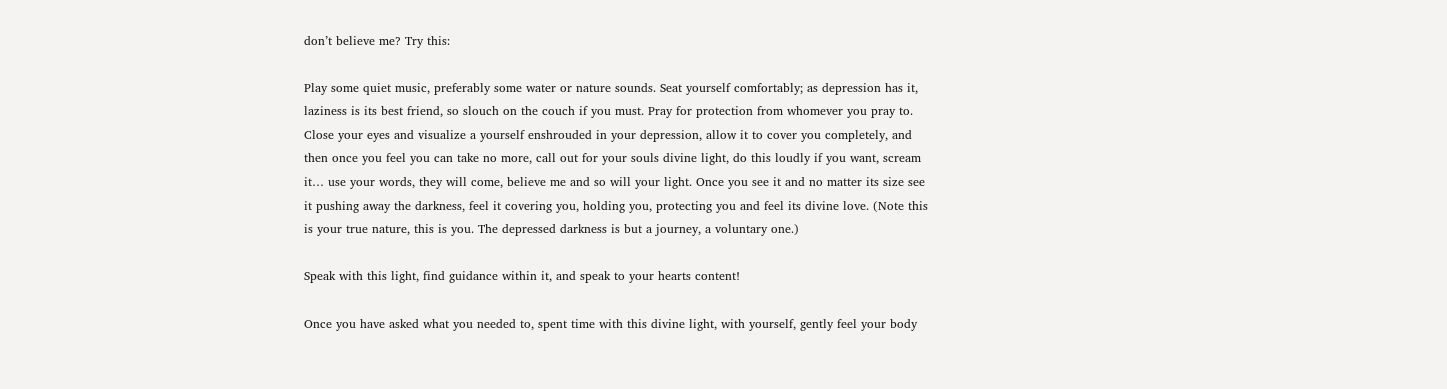don’t believe me? Try this:

Play some quiet music, preferably some water or nature sounds. Seat yourself comfortably; as depression has it, laziness is its best friend, so slouch on the couch if you must. Pray for protection from whomever you pray to. Close your eyes and visualize a yourself enshrouded in your depression, allow it to cover you completely, and then once you feel you can take no more, call out for your souls divine light, do this loudly if you want, scream it… use your words, they will come, believe me and so will your light. Once you see it and no matter its size see it pushing away the darkness, feel it covering you, holding you, protecting you and feel its divine love. (Note this is your true nature, this is you. The depressed darkness is but a journey, a voluntary one.)

Speak with this light, find guidance within it, and speak to your hearts content!

Once you have asked what you needed to, spent time with this divine light, with yourself, gently feel your body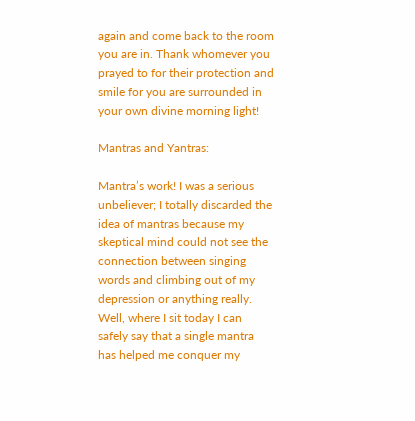again and come back to the room you are in. Thank whomever you prayed to for their protection and smile for you are surrounded in your own divine morning light!

Mantras and Yantras:

Mantra’s work! I was a serious unbeliever; I totally discarded the idea of mantras because my skeptical mind could not see the connection between singing words and climbing out of my depression or anything really. Well, where I sit today I can safely say that a single mantra has helped me conquer my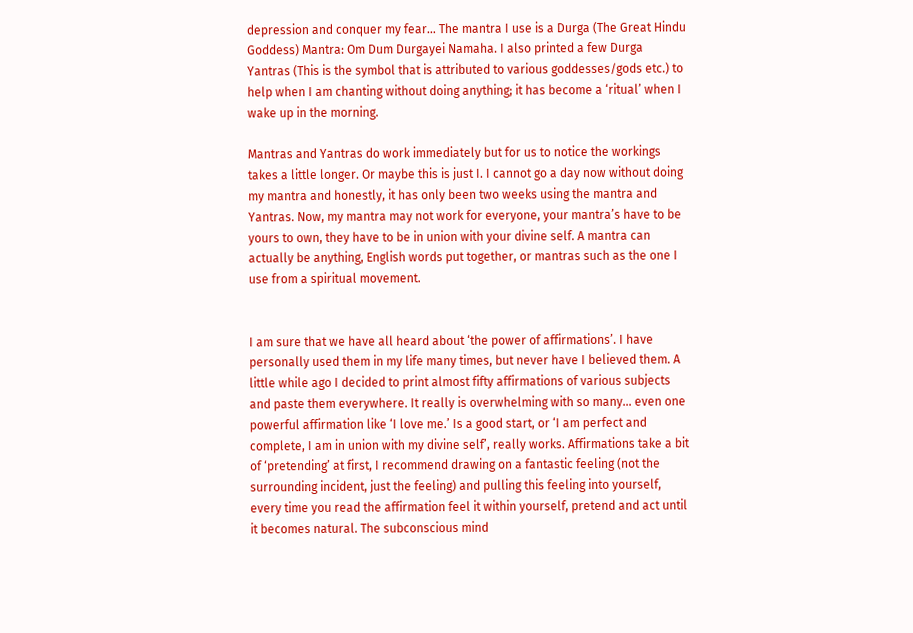depression and conquer my fear… The mantra I use is a Durga (The Great Hindu Goddess) Mantra: Om Dum Durgayei Namaha. I also printed a few Durga Yantras (This is the symbol that is attributed to various goddesses/gods etc.) to help when I am chanting without doing anything; it has become a ‘ritual’ when I wake up in the morning.

Mantras and Yantras do work immediately but for us to notice the workings takes a little longer. Or maybe this is just I. I cannot go a day now without doing my mantra and honestly, it has only been two weeks using the mantra and Yantras. Now, my mantra may not work for everyone, your mantra’s have to be yours to own, they have to be in union with your divine self. A mantra can actually be anything, English words put together, or mantras such as the one I use from a spiritual movement.


I am sure that we have all heard about ‘the power of affirmations’. I have personally used them in my life many times, but never have I believed them. A little while ago I decided to print almost fifty affirmations of various subjects and paste them everywhere. It really is overwhelming with so many… even one powerful affirmation like ‘I love me.’ Is a good start, or ‘I am perfect and complete, I am in union with my divine self’, really works. Affirmations take a bit of ‘pretending’ at first, I recommend drawing on a fantastic feeling (not the surrounding incident, just the feeling) and pulling this feeling into yourself, every time you read the affirmation feel it within yourself, pretend and act until it becomes natural. The subconscious mind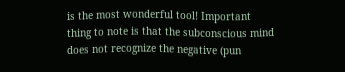is the most wonderful tool! Important thing to note is that the subconscious mind does not recognize the negative (pun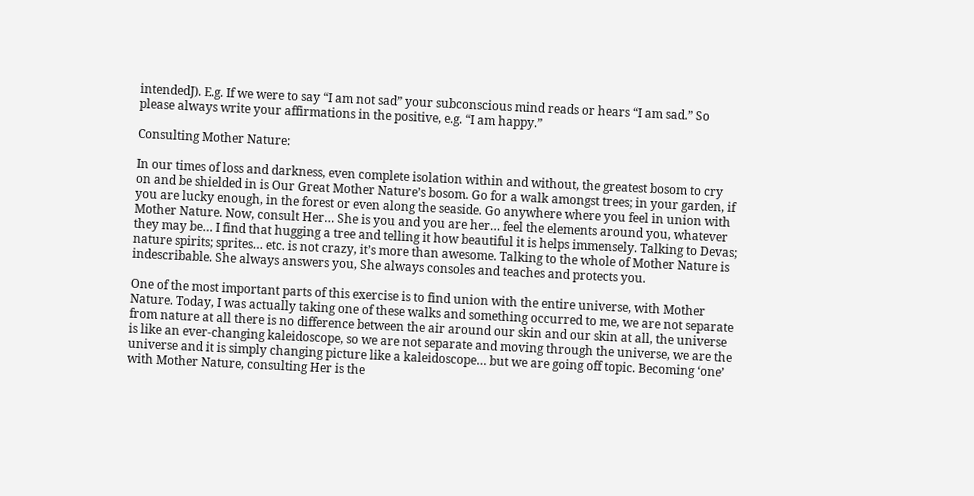intendedJ). E.g. If we were to say “I am not sad” your subconscious mind reads or hears “I am sad.” So please always write your affirmations in the positive, e.g. “I am happy.”

Consulting Mother Nature:

In our times of loss and darkness, even complete isolation within and without, the greatest bosom to cry on and be shielded in is Our Great Mother Nature’s bosom. Go for a walk amongst trees; in your garden, if you are lucky enough, in the forest or even along the seaside. Go anywhere where you feel in union with Mother Nature. Now, consult Her… She is you and you are her… feel the elements around you, whatever they may be… I find that hugging a tree and telling it how beautiful it is helps immensely. Talking to Devas; nature spirits; sprites… etc. is not crazy, it’s more than awesome. Talking to the whole of Mother Nature is indescribable. She always answers you, She always consoles and teaches and protects you.

One of the most important parts of this exercise is to find union with the entire universe, with Mother Nature. Today, I was actually taking one of these walks and something occurred to me, we are not separate from nature at all there is no difference between the air around our skin and our skin at all, the universe is like an ever-changing kaleidoscope, so we are not separate and moving through the universe, we are the universe and it is simply changing picture like a kaleidoscope… but we are going off topic. Becoming ‘one’ with Mother Nature, consulting Her is the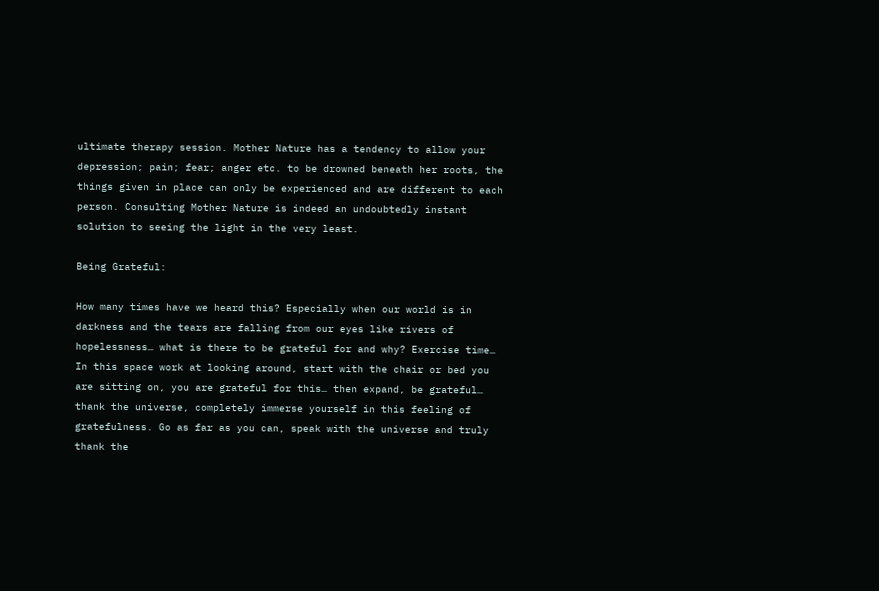ultimate therapy session. Mother Nature has a tendency to allow your depression; pain; fear; anger etc. to be drowned beneath her roots, the things given in place can only be experienced and are different to each person. Consulting Mother Nature is indeed an undoubtedly instant solution to seeing the light in the very least.

Being Grateful:

How many times have we heard this? Especially when our world is in darkness and the tears are falling from our eyes like rivers of hopelessness… what is there to be grateful for and why? Exercise time… In this space work at looking around, start with the chair or bed you are sitting on, you are grateful for this… then expand, be grateful… thank the universe, completely immerse yourself in this feeling of gratefulness. Go as far as you can, speak with the universe and truly thank the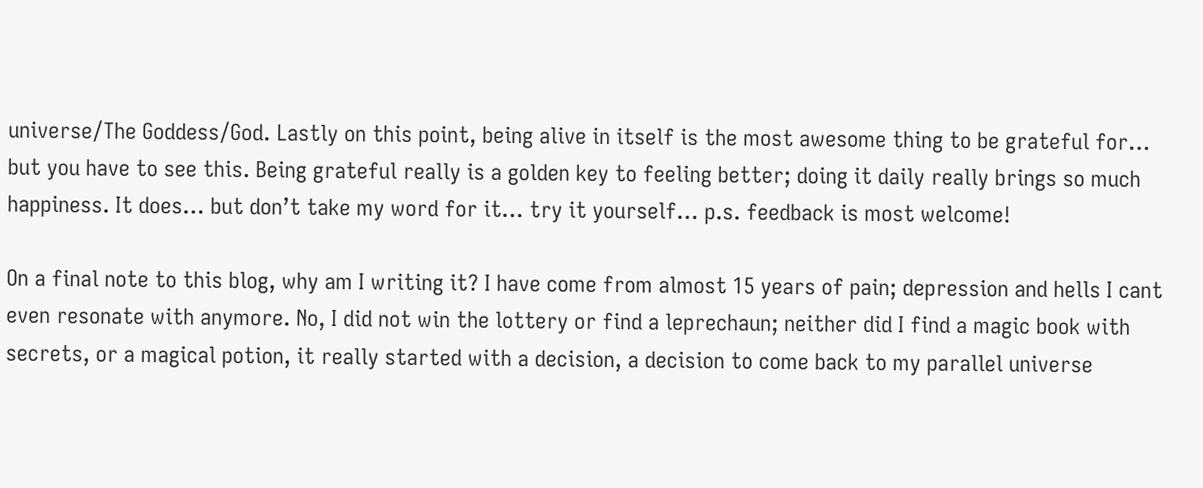universe/The Goddess/God. Lastly on this point, being alive in itself is the most awesome thing to be grateful for… but you have to see this. Being grateful really is a golden key to feeling better; doing it daily really brings so much happiness. It does… but don’t take my word for it… try it yourself… p.s. feedback is most welcome!

On a final note to this blog, why am I writing it? I have come from almost 15 years of pain; depression and hells I cant even resonate with anymore. No, I did not win the lottery or find a leprechaun; neither did I find a magic book with secrets, or a magical potion, it really started with a decision, a decision to come back to my parallel universe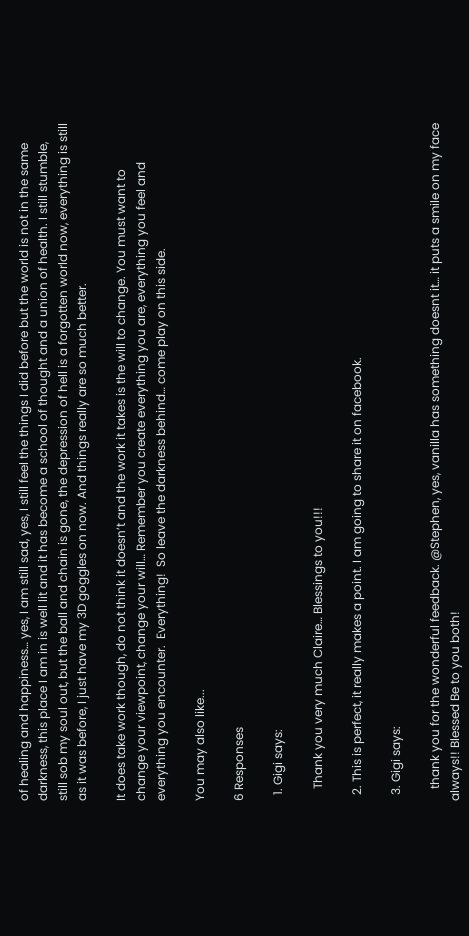of healing and happiness… yes, I am still sad, yes, I still feel the things I did before but the world is not in the same darkness, this place I am in is well lit and it has become a school of thought and a union of health. I still stumble, still sob my soul out, but the ball and chain is gone, the depression of hell is a forgotten world now, everything is still as it was before, I just have my 3D goggles on now. And things really are so much better.

It does take work though, do not think it doesn’t and the work it takes is the will to change. You must want to change your viewpoint, change your will… Remember you create everything you are, everything you feel and everything you encounter.  Everything!  So leave the darkness behind… come play on this side.

You may also like...

6 Responses

  1. Gigi says:

    Thank you very much Claire… Blessings to you!!!

  2. This is perfect, it really makes a point. I am going to share it on facebook.

  3. Gigi says:

    thank you for the wonderful feedback. @Stephen, yes, vanilla has something doesnt it… it puts a smile on my face always!! Blessed Be to you both!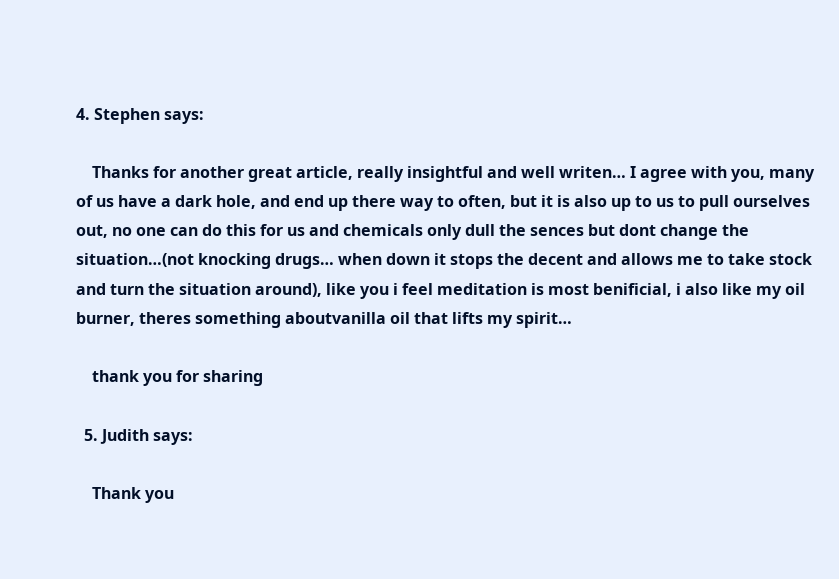4. Stephen says:

    Thanks for another great article, really insightful and well writen… I agree with you, many of us have a dark hole, and end up there way to often, but it is also up to us to pull ourselves out, no one can do this for us and chemicals only dull the sences but dont change the situation…(not knocking drugs… when down it stops the decent and allows me to take stock and turn the situation around), like you i feel meditation is most benificial, i also like my oil burner, theres something aboutvanilla oil that lifts my spirit…

    thank you for sharing

  5. Judith says:

    Thank you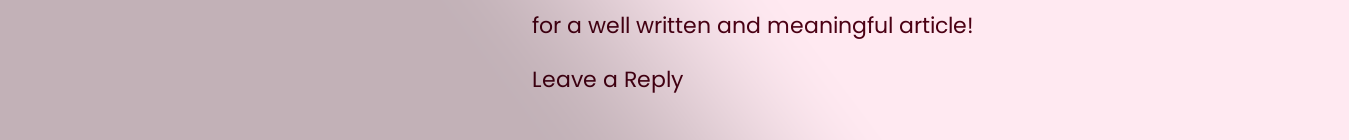for a well written and meaningful article!

Leave a Reply